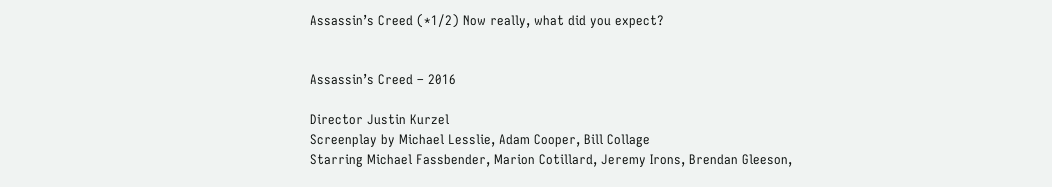Assassin’s Creed (*1/2) Now really, what did you expect?


Assassin’s Creed – 2016

Director Justin Kurzel
Screenplay by Michael Lesslie, Adam Cooper, Bill Collage
Starring Michael Fassbender, Marion Cotillard, Jeremy Irons, Brendan Gleeson,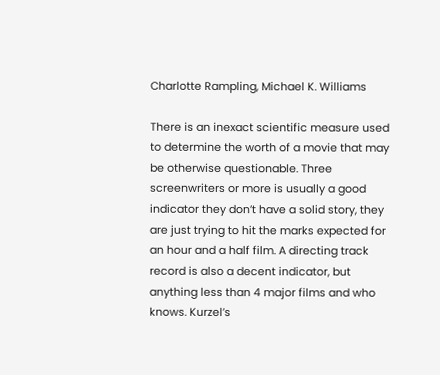Charlotte Rampling, Michael K. Williams

There is an inexact scientific measure used to determine the worth of a movie that may be otherwise questionable. Three screenwriters or more is usually a good indicator they don’t have a solid story, they are just trying to hit the marks expected for an hour and a half film. A directing track record is also a decent indicator, but anything less than 4 major films and who knows. Kurzel’s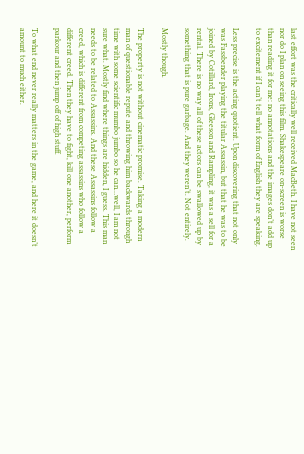last effort was the critically well received MacBeth. I have not seen nor do I plan on seeing this film. Shakespeare on-screen is worse than reading it for me: no annotations and the images don’t add up to excitement if I can’t tell what form of English they are speaking.

Less precise is the acting quotient. Upon discovering that not only was Fassbender playing the titular Assassin, but that he was to be joined by Cotillard, Irons, Gleeson and Rampling, it was a sell for a rental. There is no way all of these actors can be swallowed up by something that is pure garbage. And they weren’t. Not entirely.

Mostly though.

The property is not without cinematic promise. Taking a modern man of questionable repute and throwing him backwards through time with some scientific mumbo jumbo so he can…well, I am not sure what. Mostly find where things are hidden, I guess. This man needs to be related to Assassins. And these Assassins follow a creed, which is different from competing assassins who follow a different creed. Then they have to fight, kill one another, perform parkour and then jump off of high stuff.

To what end never really matters in the game, and here it doesn’t amount to much either.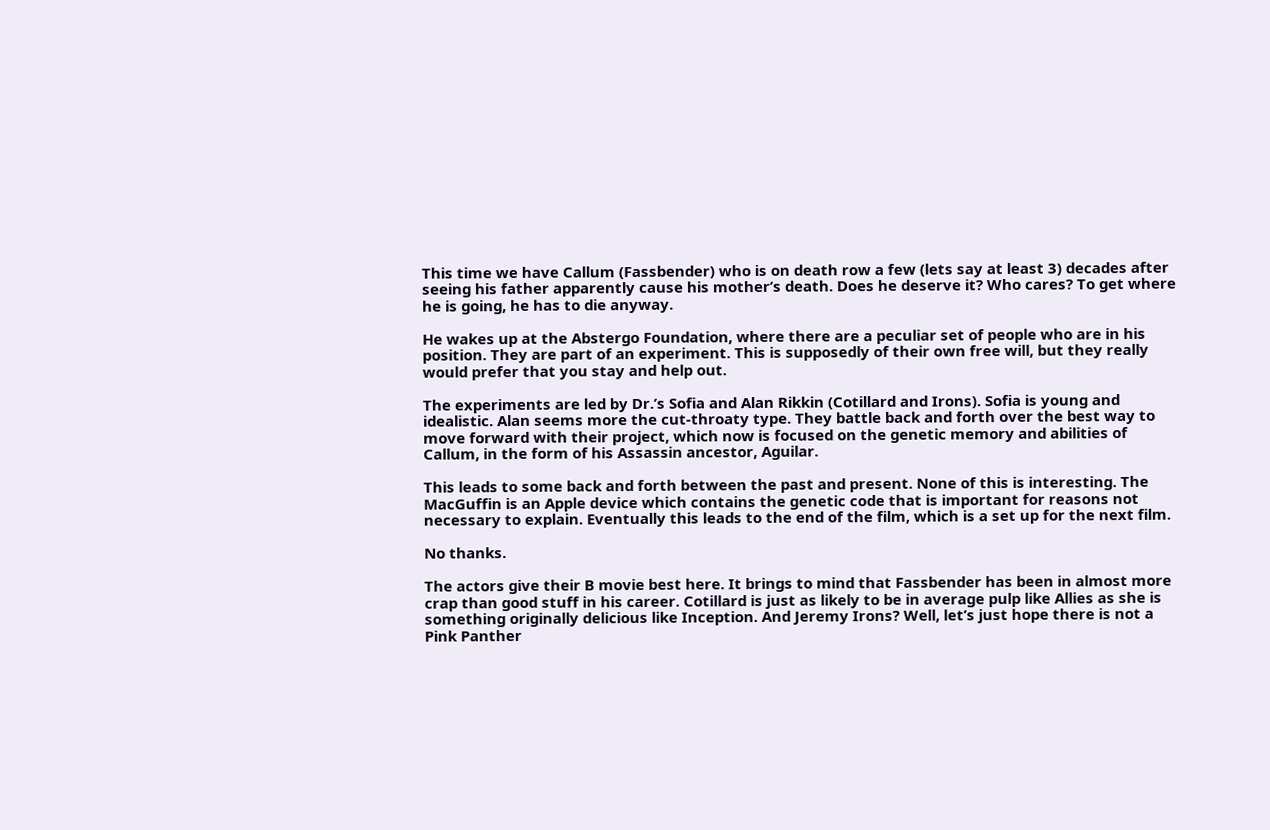This time we have Callum (Fassbender) who is on death row a few (lets say at least 3) decades after seeing his father apparently cause his mother’s death. Does he deserve it? Who cares? To get where he is going, he has to die anyway.

He wakes up at the Abstergo Foundation, where there are a peculiar set of people who are in his position. They are part of an experiment. This is supposedly of their own free will, but they really would prefer that you stay and help out.

The experiments are led by Dr.’s Sofia and Alan Rikkin (Cotillard and Irons). Sofia is young and idealistic. Alan seems more the cut-throaty type. They battle back and forth over the best way to move forward with their project, which now is focused on the genetic memory and abilities of Callum, in the form of his Assassin ancestor, Aguilar.

This leads to some back and forth between the past and present. None of this is interesting. The MacGuffin is an Apple device which contains the genetic code that is important for reasons not necessary to explain. Eventually this leads to the end of the film, which is a set up for the next film.

No thanks.

The actors give their B movie best here. It brings to mind that Fassbender has been in almost more crap than good stuff in his career. Cotillard is just as likely to be in average pulp like Allies as she is something originally delicious like Inception. And Jeremy Irons? Well, let’s just hope there is not a Pink Panther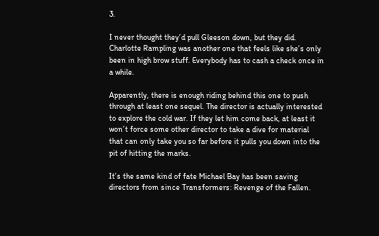3.

I never thought they’d pull Gleeson down, but they did. Charlotte Rampling was another one that feels like she’s only been in high brow stuff. Everybody has to cash a check once in a while.

Apparently, there is enough riding behind this one to push through at least one sequel. The director is actually interested to explore the cold war. If they let him come back, at least it won’t force some other director to take a dive for material that can only take you so far before it pulls you down into the pit of hitting the marks.

It’s the same kind of fate Michael Bay has been saving directors from since Transformers: Revenge of the Fallen.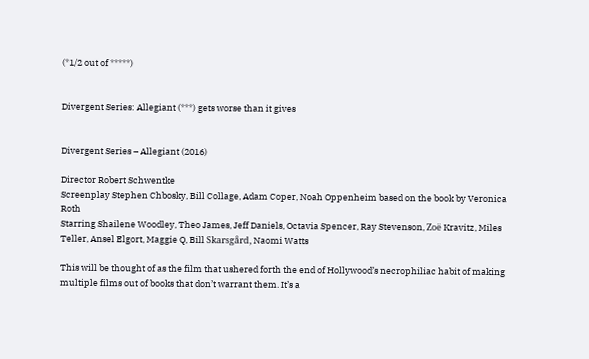(*1/2 out of *****)


Divergent Series: Allegiant (***) gets worse than it gives


Divergent Series – Allegiant (2016)

Director Robert Schwentke
Screenplay Stephen Chbosky, Bill Collage, Adam Coper, Noah Oppenheim based on the book by Veronica Roth
Starring Shailene Woodley, Theo James, Jeff Daniels, Octavia Spencer, Ray Stevenson, Zoë Kravitz, Miles Teller, Ansel Elgort, Maggie Q, Bill Skarsgård, Naomi Watts

This will be thought of as the film that ushered forth the end of Hollywood’s necrophiliac habit of making multiple films out of books that don’t warrant them. It’s a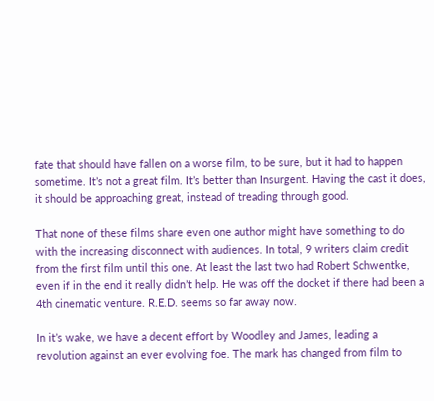fate that should have fallen on a worse film, to be sure, but it had to happen sometime. It’s not a great film. It’s better than Insurgent. Having the cast it does, it should be approaching great, instead of treading through good.

That none of these films share even one author might have something to do with the increasing disconnect with audiences. In total, 9 writers claim credit from the first film until this one. At least the last two had Robert Schwentke, even if in the end it really didn’t help. He was off the docket if there had been a 4th cinematic venture. R.E.D. seems so far away now.

In it’s wake, we have a decent effort by Woodley and James, leading a revolution against an ever evolving foe. The mark has changed from film to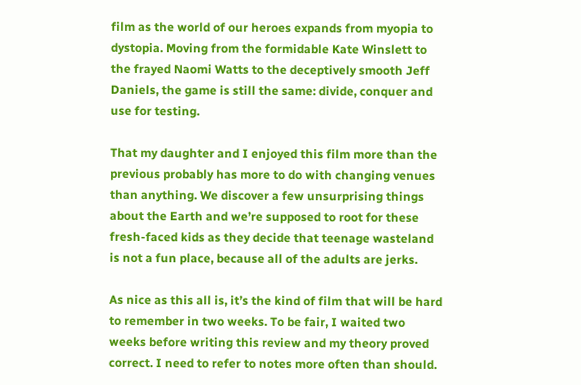film as the world of our heroes expands from myopia to dystopia. Moving from the formidable Kate Winslett to the frayed Naomi Watts to the deceptively smooth Jeff Daniels, the game is still the same: divide, conquer and use for testing.

That my daughter and I enjoyed this film more than the previous probably has more to do with changing venues than anything. We discover a few unsurprising things about the Earth and we’re supposed to root for these fresh-faced kids as they decide that teenage wasteland is not a fun place, because all of the adults are jerks.

As nice as this all is, it’s the kind of film that will be hard to remember in two weeks. To be fair, I waited two weeks before writing this review and my theory proved correct. I need to refer to notes more often than should.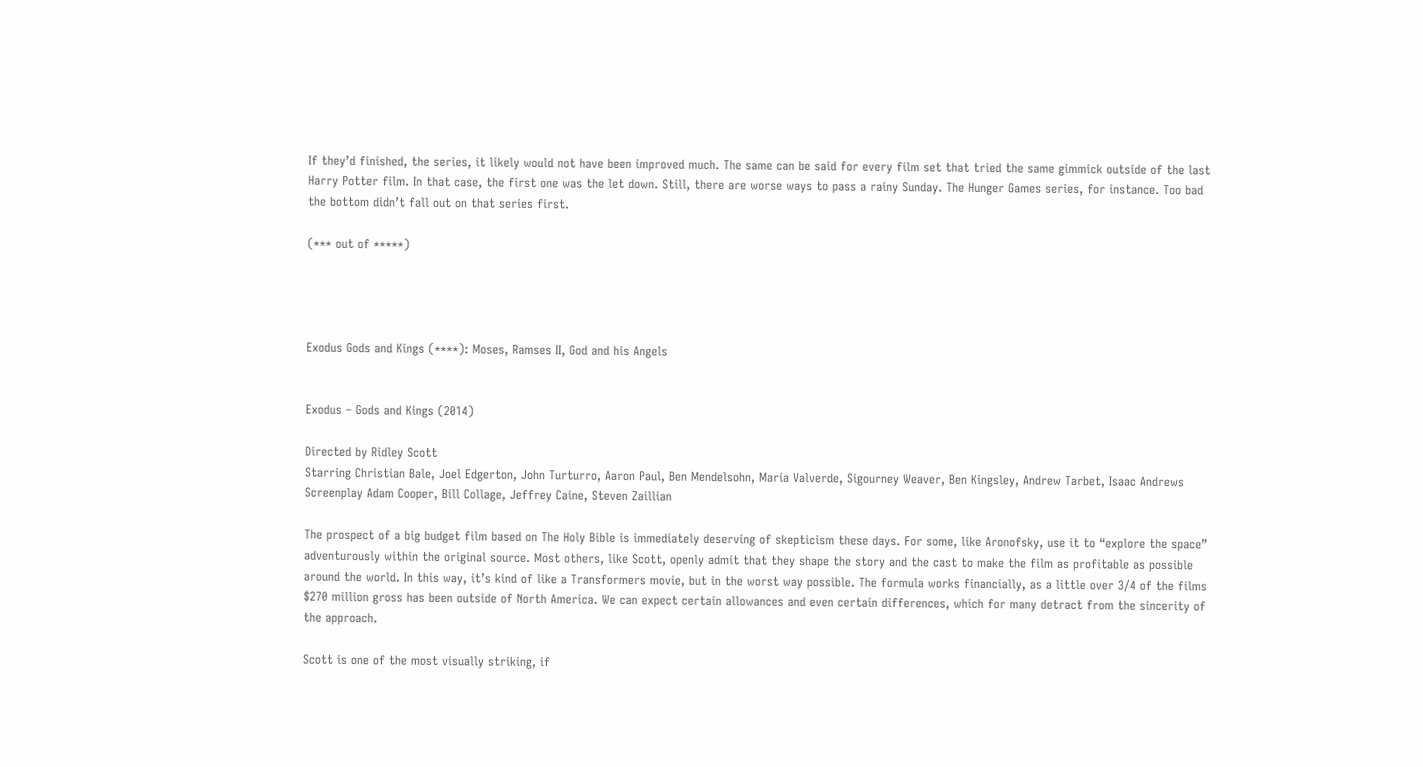If they’d finished, the series, it likely would not have been improved much. The same can be said for every film set that tried the same gimmick outside of the last Harry Potter film. In that case, the first one was the let down. Still, there are worse ways to pass a rainy Sunday. The Hunger Games series, for instance. Too bad the bottom didn’t fall out on that series first.

(*** out of *****)




Exodus Gods and Kings (****): Moses, Ramses II, God and his Angels


Exodus – Gods and Kings (2014)

Directed by Ridley Scott
Starring Christian Bale, Joel Edgerton, John Turturro, Aaron Paul, Ben Mendelsohn, María Valverde, Sigourney Weaver, Ben Kingsley, Andrew Tarbet, Isaac Andrews
Screenplay Adam Cooper, Bill Collage, Jeffrey Caine, Steven Zaillian

The prospect of a big budget film based on The Holy Bible is immediately deserving of skepticism these days. For some, like Aronofsky, use it to “explore the space”  adventurously within the original source. Most others, like Scott, openly admit that they shape the story and the cast to make the film as profitable as possible around the world. In this way, it’s kind of like a Transformers movie, but in the worst way possible. The formula works financially, as a little over 3/4 of the films $270 million gross has been outside of North America. We can expect certain allowances and even certain differences, which for many detract from the sincerity of the approach.

Scott is one of the most visually striking, if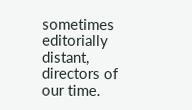sometimes editorially distant, directors of our time.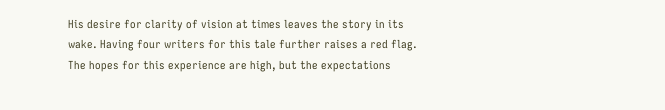His desire for clarity of vision at times leaves the story in its wake. Having four writers for this tale further raises a red flag. The hopes for this experience are high, but the expectations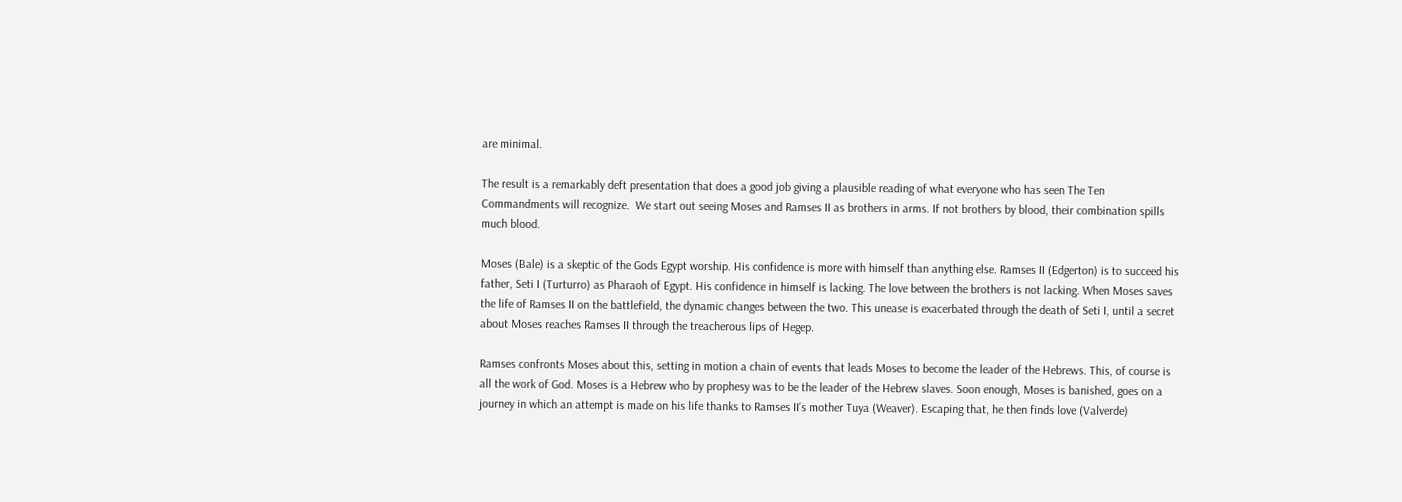are minimal.

The result is a remarkably deft presentation that does a good job giving a plausible reading of what everyone who has seen The Ten Commandments will recognize.  We start out seeing Moses and Ramses II as brothers in arms. If not brothers by blood, their combination spills much blood.

Moses (Bale) is a skeptic of the Gods Egypt worship. His confidence is more with himself than anything else. Ramses II (Edgerton) is to succeed his father, Seti I (Turturro) as Pharaoh of Egypt. His confidence in himself is lacking. The love between the brothers is not lacking. When Moses saves the life of Ramses II on the battlefield, the dynamic changes between the two. This unease is exacerbated through the death of Seti I, until a secret about Moses reaches Ramses II through the treacherous lips of Hegep.

Ramses confronts Moses about this, setting in motion a chain of events that leads Moses to become the leader of the Hebrews. This, of course is all the work of God. Moses is a Hebrew who by prophesy was to be the leader of the Hebrew slaves. Soon enough, Moses is banished, goes on a journey in which an attempt is made on his life thanks to Ramses II’s mother Tuya (Weaver). Escaping that, he then finds love (Valverde)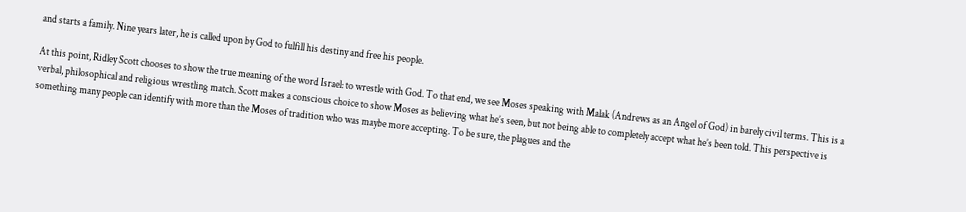and starts a family. Nine years later, he is called upon by God to fulfill his destiny and free his people.

At this point, Ridley Scott chooses to show the true meaning of the word Israel: to wrestle with God. To that end, we see Moses speaking with Malak (Andrews as an Angel of God) in barely civil terms. This is a verbal, philosophical and religious wrestling match. Scott makes a conscious choice to show Moses as believing what he’s seen, but not being able to completely accept what he’s been told. This perspective is something many people can identify with more than the Moses of tradition who was maybe more accepting. To be sure, the plagues and the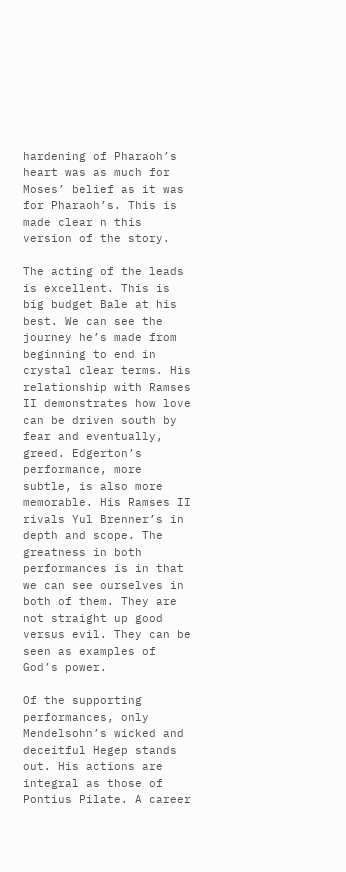hardening of Pharaoh’s heart was as much for Moses’ belief as it was for Pharaoh’s. This is made clear n this version of the story.

The acting of the leads is excellent. This is big budget Bale at his best. We can see the journey he’s made from beginning to end in crystal clear terms. His relationship with Ramses II demonstrates how love can be driven south by fear and eventually, greed. Edgerton’s performance, more subtle, is also more memorable. His Ramses II rivals Yul Brenner’s in depth and scope. The greatness in both performances is in that we can see ourselves in both of them. They are not straight up good versus evil. They can be seen as examples of God’s power.

Of the supporting performances, only Mendelsohn’s wicked and deceitful Hegep stands out. His actions are integral as those of Pontius Pilate. A career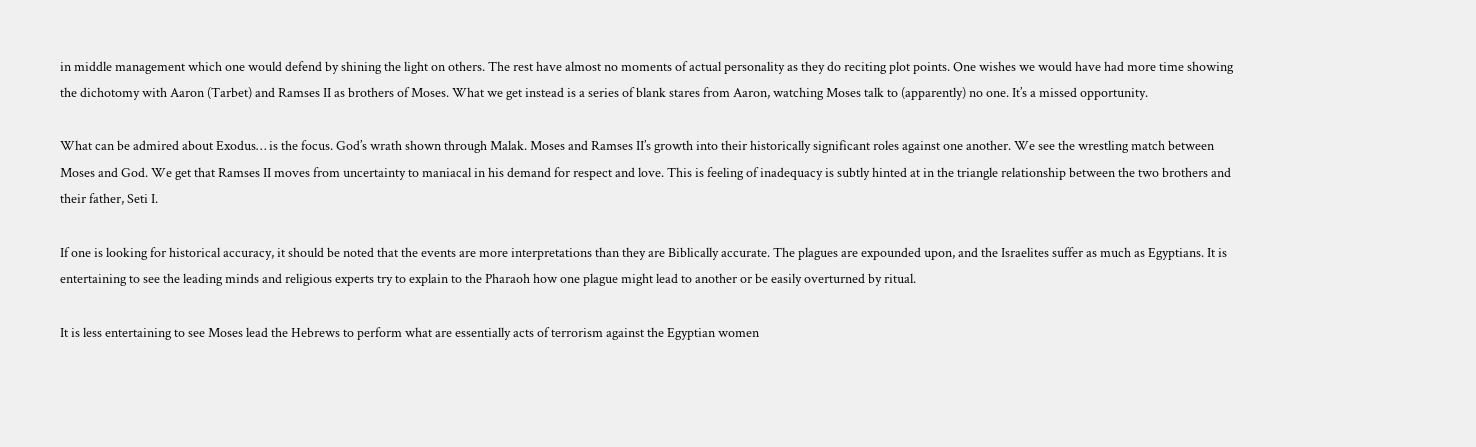in middle management which one would defend by shining the light on others. The rest have almost no moments of actual personality as they do reciting plot points. One wishes we would have had more time showing the dichotomy with Aaron (Tarbet) and Ramses II as brothers of Moses. What we get instead is a series of blank stares from Aaron, watching Moses talk to (apparently) no one. It’s a missed opportunity.

What can be admired about Exodus… is the focus. God’s wrath shown through Malak. Moses and Ramses II’s growth into their historically significant roles against one another. We see the wrestling match between Moses and God. We get that Ramses II moves from uncertainty to maniacal in his demand for respect and love. This is feeling of inadequacy is subtly hinted at in the triangle relationship between the two brothers and their father, Seti I.

If one is looking for historical accuracy, it should be noted that the events are more interpretations than they are Biblically accurate. The plagues are expounded upon, and the Israelites suffer as much as Egyptians. It is entertaining to see the leading minds and religious experts try to explain to the Pharaoh how one plague might lead to another or be easily overturned by ritual.

It is less entertaining to see Moses lead the Hebrews to perform what are essentially acts of terrorism against the Egyptian women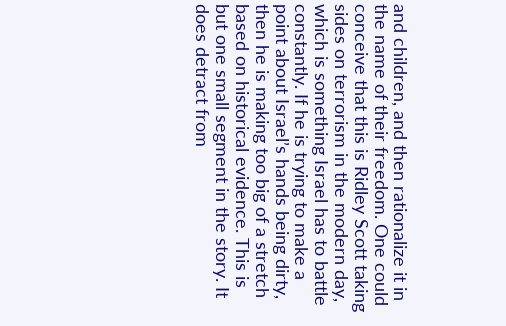and children, and then rationalize it in the name of their freedom. One could conceive that this is Ridley Scott taking sides on terrorism in the modern day, which is something Israel has to battle constantly. If he is trying to make a point about Israel’s hands being dirty, then he is making too big of a stretch based on historical evidence. This is but one small segment in the story. It does detract from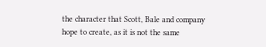the character that Scott, Bale and company hope to create, as it is not the same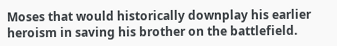Moses that would historically downplay his earlier heroism in saving his brother on the battlefield.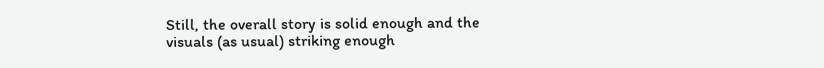Still, the overall story is solid enough and the visuals (as usual) striking enough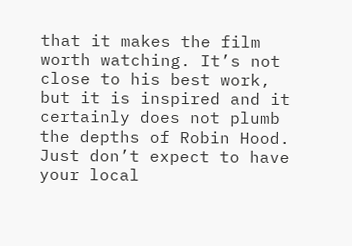that it makes the film worth watching. It’s not close to his best work, but it is inspired and it certainly does not plumb the depths of Robin Hood. Just don’t expect to have your local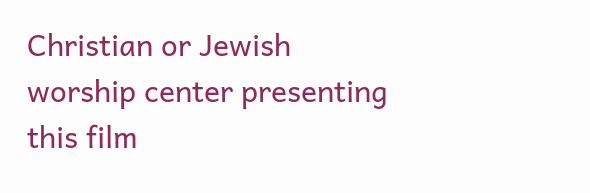Christian or Jewish worship center presenting this film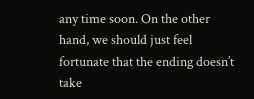any time soon. On the other hand, we should just feel fortunate that the ending doesn’t take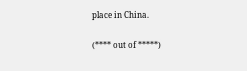place in China.

(**** out of *****)